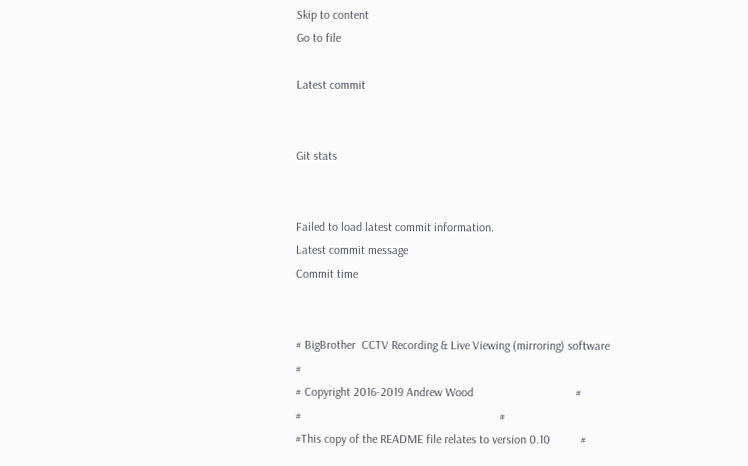Skip to content
Go to file

Latest commit


Git stats


Failed to load latest commit information.
Latest commit message
Commit time


# BigBrother  CCTV Recording & Live Viewing (mirroring) software   #
# Copyright 2016-2019 Andrew Wood                                  #
#                                                                  #
#This copy of the README file relates to version 0.10          #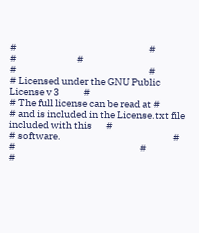#                                                                  #
#                              #
#                                                                  #
# Licensed under the GNU Public License v 3            #
# The full license can be read at #
# and is included in the License.txt file included with this       #
# software.                                                        #
#                                                              #
#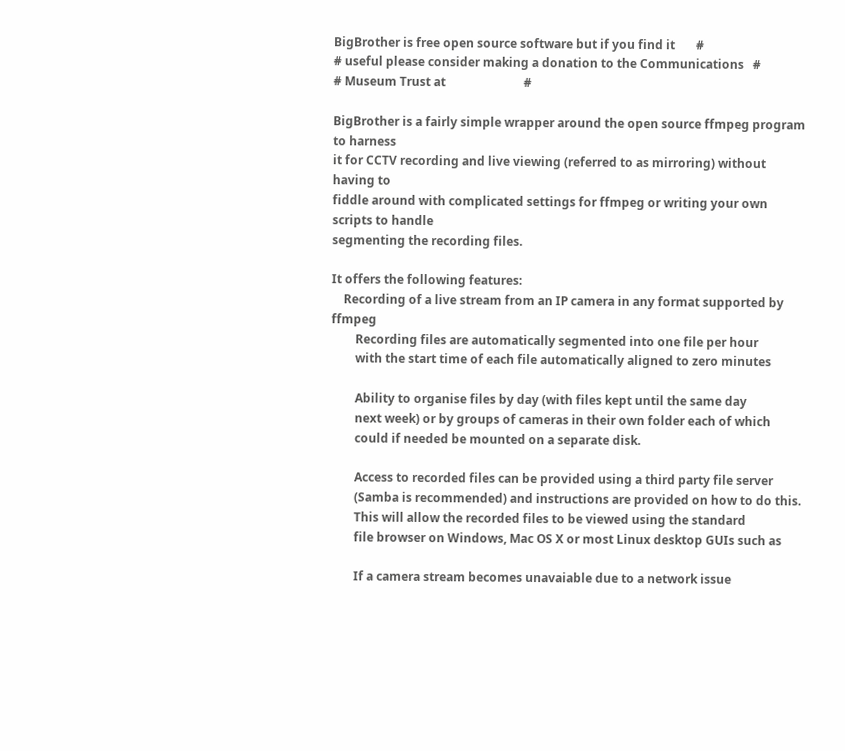BigBrother is free open source software but if you find it       #
# useful please consider making a donation to the Communications   #
# Museum Trust at                          #

BigBrother is a fairly simple wrapper around the open source ffmpeg program to harness
it for CCTV recording and live viewing (referred to as mirroring) without having to
fiddle around with complicated settings for ffmpeg or writing your own scripts to handle
segmenting the recording files.

It offers the following features:
    Recording of a live stream from an IP camera in any format supported by ffmpeg
        Recording files are automatically segmented into one file per hour
        with the start time of each file automatically aligned to zero minutes

        Ability to organise files by day (with files kept until the same day
        next week) or by groups of cameras in their own folder each of which
        could if needed be mounted on a separate disk.

        Access to recorded files can be provided using a third party file server
        (Samba is recommended) and instructions are provided on how to do this.
        This will allow the recorded files to be viewed using the standard
        file browser on Windows, Mac OS X or most Linux desktop GUIs such as

        If a camera stream becomes unavaiable due to a network issue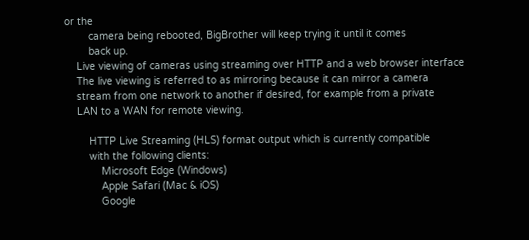or the
        camera being rebooted, BigBrother will keep trying it until it comes
        back up.
    Live viewing of cameras using streaming over HTTP and a web browser interface
    The live viewing is referred to as mirroring because it can mirror a camera
    stream from one network to another if desired, for example from a private
    LAN to a WAN for remote viewing.

        HTTP Live Streaming (HLS) format output which is currently compatible
        with the following clients:
            Microsoft Edge (Windows)
            Apple Safari (Mac & iOS)
            Google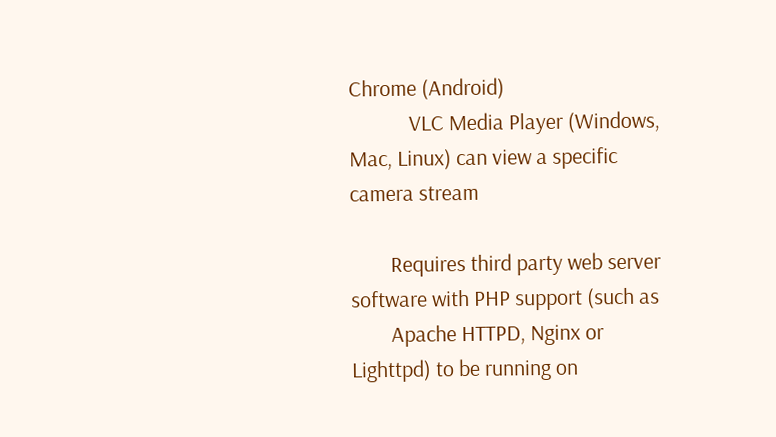Chrome (Android)
            VLC Media Player (Windows, Mac, Linux) can view a specific camera stream

        Requires third party web server software with PHP support (such as
        Apache HTTPD, Nginx or Lighttpd) to be running on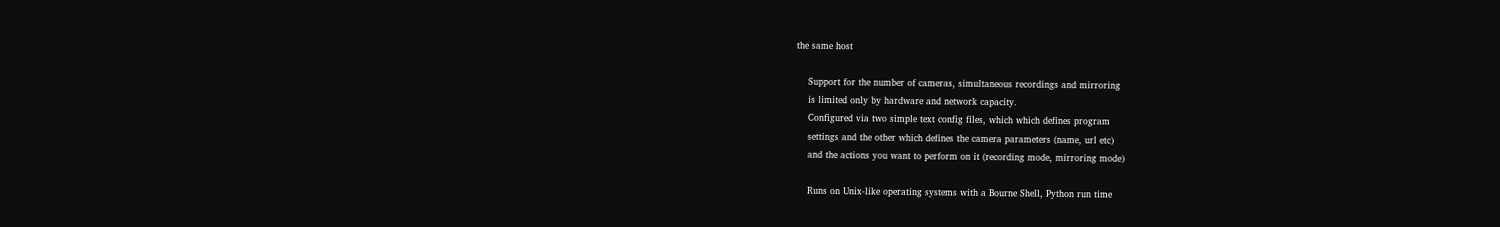the same host

    Support for the number of cameras, simultaneous recordings and mirroring
    is limited only by hardware and network capacity.
    Configured via two simple text config files, which which defines program
    settings and the other which defines the camera parameters (name, url etc)
    and the actions you want to perform on it (recording mode, mirroring mode)

    Runs on Unix-like operating systems with a Bourne Shell, Python run time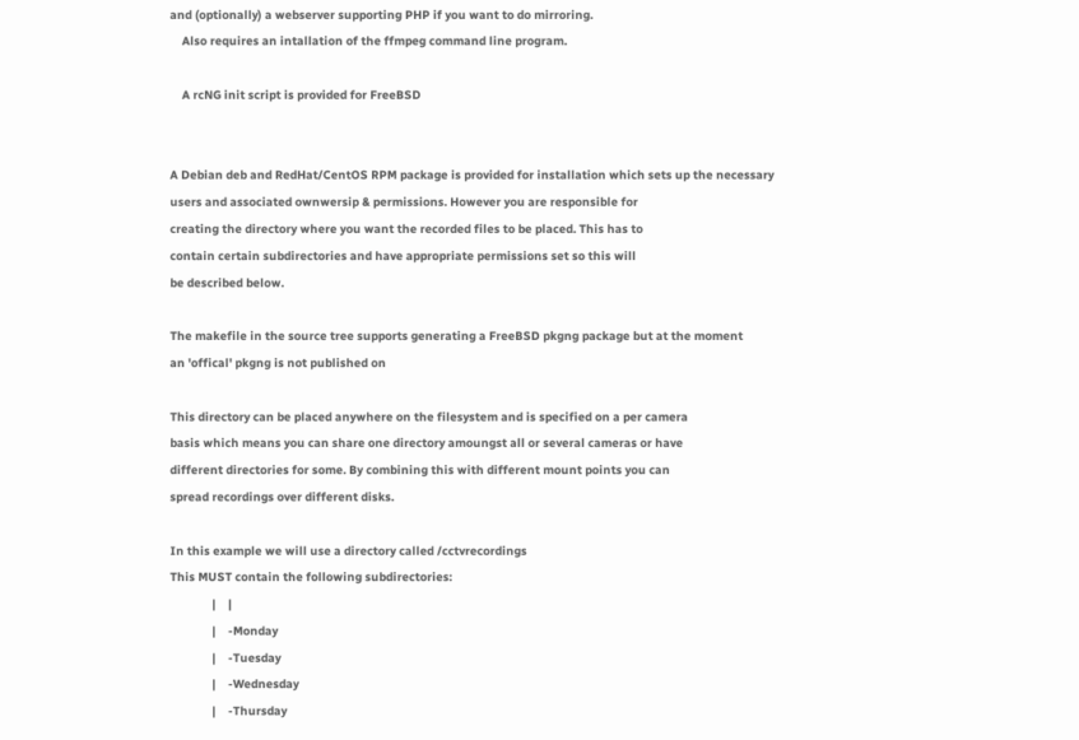and (optionally) a webserver supporting PHP if you want to do mirroring.
    Also requires an intallation of the ffmpeg command line program.

    A rcNG init script is provided for FreeBSD


A Debian deb and RedHat/CentOS RPM package is provided for installation which sets up the necessary
users and associated ownwersip & permissions. However you are responsible for
creating the directory where you want the recorded files to be placed. This has to
contain certain subdirectories and have appropriate permissions set so this will
be described below.

The makefile in the source tree supports generating a FreeBSD pkgng package but at the moment
an 'offical' pkgng is not published on

This directory can be placed anywhere on the filesystem and is specified on a per camera
basis which means you can share one directory amoungst all or several cameras or have
different directories for some. By combining this with different mount points you can
spread recordings over different disks.

In this example we will use a directory called /cctvrecordings
This MUST contain the following subdirectories:
              |    |
              |    -Monday
              |    -Tuesday
              |    -Wednesday
              |    -Thursday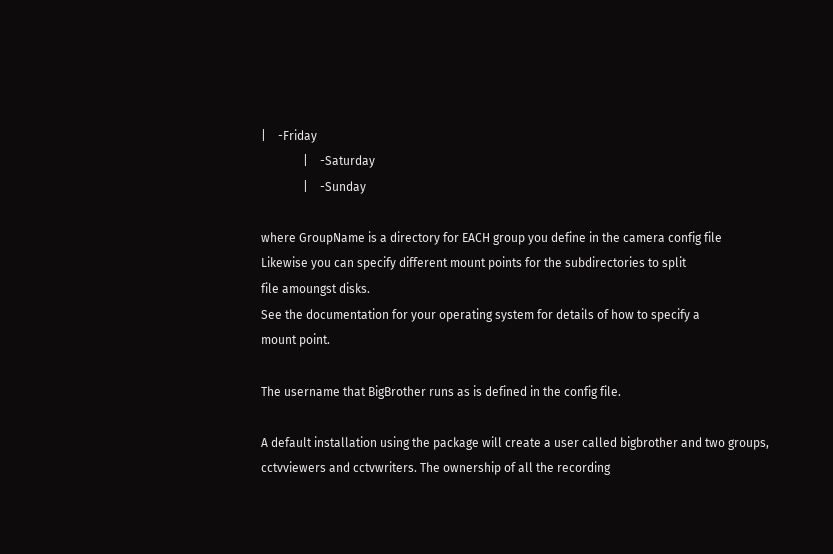|    -Friday
              |    -Saturday
              |    -Sunday

where GroupName is a directory for EACH group you define in the camera config file
Likewise you can specify different mount points for the subdirectories to split
file amoungst disks.
See the documentation for your operating system for details of how to specify a
mount point.

The username that BigBrother runs as is defined in the config file.

A default installation using the package will create a user called bigbrother and two groups,
cctvviewers and cctvwriters. The ownership of all the recording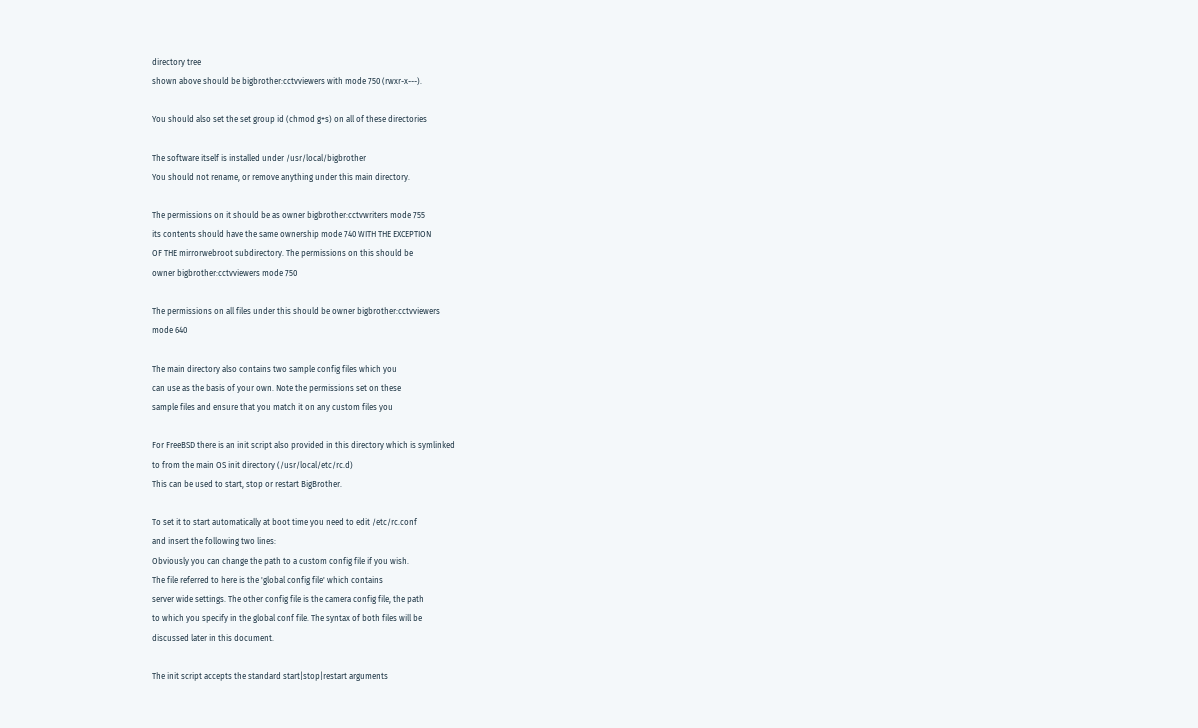directory tree
shown above should be bigbrother:cctvviewers with mode 750 (rwxr-x---).

You should also set the set group id (chmod g+s) on all of these directories

The software itself is installed under /usr/local/bigbrother
You should not rename, or remove anything under this main directory.

The permissions on it should be as owner bigbrother:cctvwriters mode 755
its contents should have the same ownership mode 740 WITH THE EXCEPTION
OF THE mirrorwebroot subdirectory. The permissions on this should be
owner bigbrother:cctvviewers mode 750

The permissions on all files under this should be owner bigbrother:cctvviewers
mode 640

The main directory also contains two sample config files which you
can use as the basis of your own. Note the permissions set on these
sample files and ensure that you match it on any custom files you

For FreeBSD there is an init script also provided in this directory which is symlinked
to from the main OS init directory (/usr/local/etc/rc.d)
This can be used to start, stop or restart BigBrother.

To set it to start automatically at boot time you need to edit /etc/rc.conf
and insert the following two lines:
Obviously you can change the path to a custom config file if you wish.
The file referred to here is the 'global config file' which contains
server wide settings. The other config file is the camera config file, the path
to which you specify in the global conf file. The syntax of both files will be
discussed later in this document.

The init script accepts the standard start|stop|restart arguments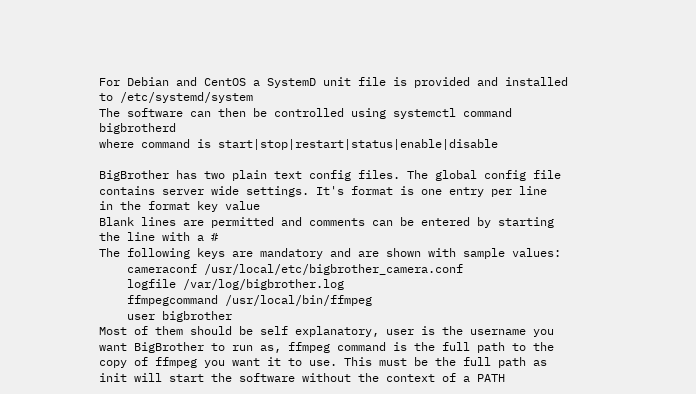For Debian and CentOS a SystemD unit file is provided and installed to /etc/systemd/system
The software can then be controlled using systemctl command bigbrotherd
where command is start|stop|restart|status|enable|disable

BigBrother has two plain text config files. The global config file
contains server wide settings. It's format is one entry per line
in the format key value
Blank lines are permitted and comments can be entered by starting
the line with a #
The following keys are mandatory and are shown with sample values:
    cameraconf /usr/local/etc/bigbrother_camera.conf
    logfile /var/log/bigbrother.log
    ffmpegcommand /usr/local/bin/ffmpeg
    user bigbrother
Most of them should be self explanatory, user is the username you
want BigBrother to run as, ffmpeg command is the full path to the
copy of ffmpeg you want it to use. This must be the full path as
init will start the software without the context of a PATH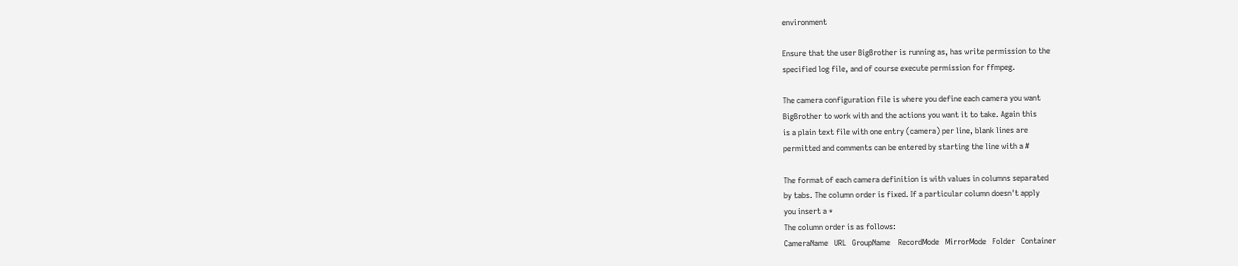environment

Ensure that the user BigBrother is running as, has write permission to the
specified log file, and of course execute permission for ffmpeg.

The camera configuration file is where you define each camera you want
BigBrother to work with and the actions you want it to take. Again this
is a plain text file with one entry (camera) per line, blank lines are
permitted and comments can be entered by starting the line with a #

The format of each camera definition is with values in columns separated
by tabs. The column order is fixed. If a particular column doesn't apply
you insert a *
The column order is as follows:
CameraName   URL   GroupName    RecordMode   MirrorMode   Folder   Container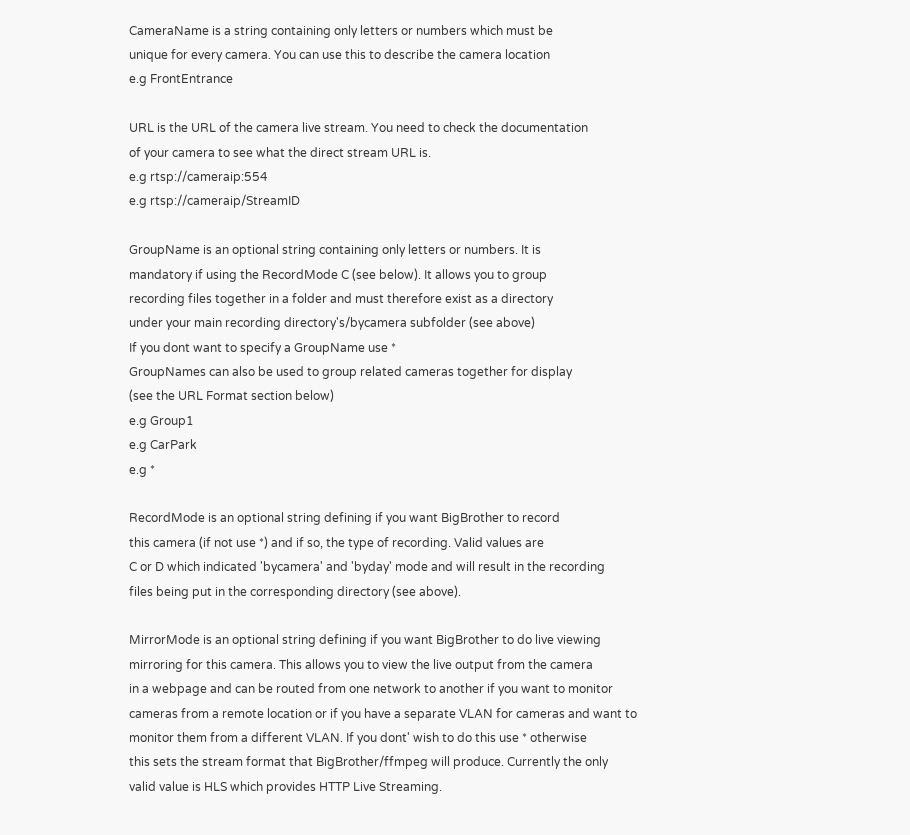CameraName is a string containing only letters or numbers which must be
unique for every camera. You can use this to describe the camera location
e.g FrontEntrance

URL is the URL of the camera live stream. You need to check the documentation
of your camera to see what the direct stream URL is.
e.g rtsp://cameraip:554
e.g rtsp://cameraip/StreamID

GroupName is an optional string containing only letters or numbers. It is
mandatory if using the RecordMode C (see below). It allows you to group
recording files together in a folder and must therefore exist as a directory
under your main recording directory's/bycamera subfolder (see above)
If you dont want to specify a GroupName use *
GroupNames can also be used to group related cameras together for display
(see the URL Format section below)
e.g Group1
e.g CarPark
e.g *

RecordMode is an optional string defining if you want BigBrother to record
this camera (if not use *) and if so, the type of recording. Valid values are
C or D which indicated 'bycamera' and 'byday' mode and will result in the recording
files being put in the corresponding directory (see above).

MirrorMode is an optional string defining if you want BigBrother to do live viewing
mirroring for this camera. This allows you to view the live output from the camera
in a webpage and can be routed from one network to another if you want to monitor
cameras from a remote location or if you have a separate VLAN for cameras and want to
monitor them from a different VLAN. If you dont' wish to do this use * otherwise
this sets the stream format that BigBrother/ffmpeg will produce. Currently the only
valid value is HLS which provides HTTP Live Streaming.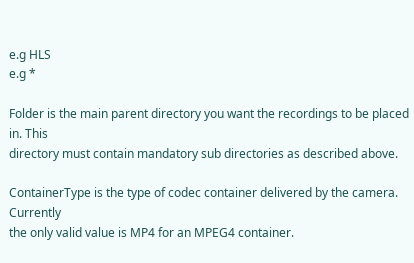e.g HLS
e.g *

Folder is the main parent directory you want the recordings to be placed in. This
directory must contain mandatory sub directories as described above.

ContainerType is the type of codec container delivered by the camera. Currently
the only valid value is MP4 for an MPEG4 container.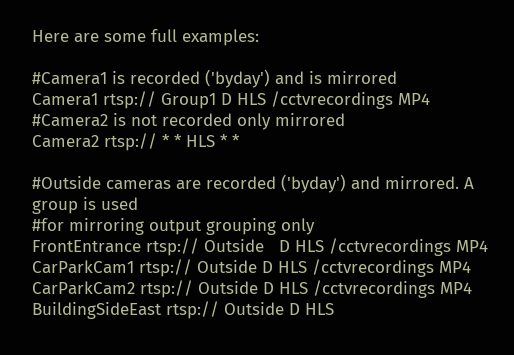Here are some full examples:

#Camera1 is recorded ('byday') and is mirrored
Camera1 rtsp:// Group1 D HLS /cctvrecordings MP4
#Camera2 is not recorded only mirrored
Camera2 rtsp:// * * HLS * *

#Outside cameras are recorded ('byday') and mirrored. A group is used
#for mirroring output grouping only
FrontEntrance rtsp:// Outside   D HLS /cctvrecordings MP4
CarParkCam1 rtsp:// Outside D HLS /cctvrecordings MP4
CarParkCam2 rtsp:// Outside D HLS /cctvrecordings MP4
BuildingSideEast rtsp:// Outside D HLS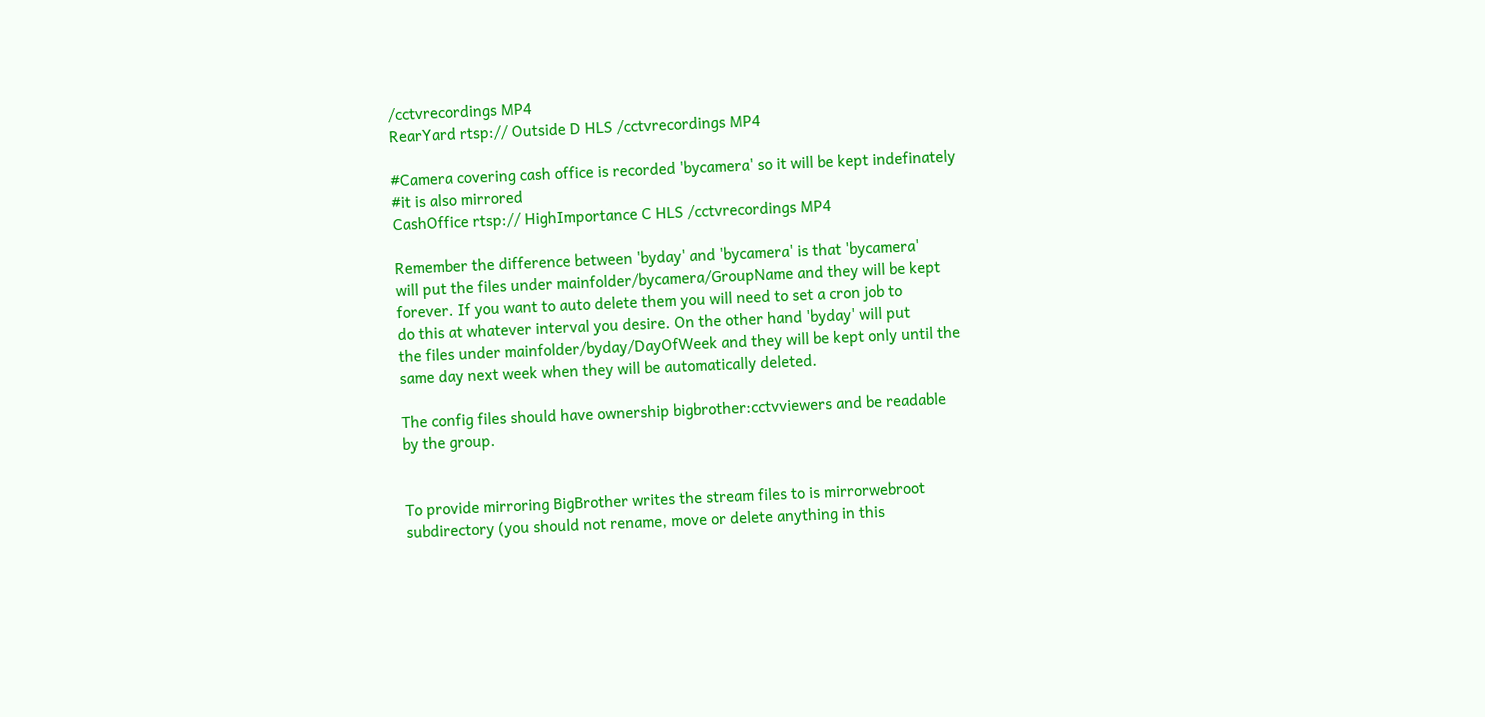/cctvrecordings MP4
RearYard rtsp:// Outside D HLS /cctvrecordings MP4

#Camera covering cash office is recorded 'bycamera' so it will be kept indefinately
#it is also mirrored
CashOffice rtsp:// HighImportance C HLS /cctvrecordings MP4

Remember the difference between 'byday' and 'bycamera' is that 'bycamera'
will put the files under mainfolder/bycamera/GroupName and they will be kept
forever. If you want to auto delete them you will need to set a cron job to
do this at whatever interval you desire. On the other hand 'byday' will put
the files under mainfolder/byday/DayOfWeek and they will be kept only until the
same day next week when they will be automatically deleted.

The config files should have ownership bigbrother:cctvviewers and be readable
by the group.


To provide mirroring BigBrother writes the stream files to is mirrorwebroot
subdirectory (you should not rename, move or delete anything in this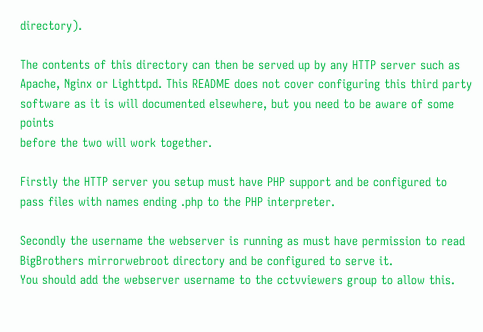directory).

The contents of this directory can then be served up by any HTTP server such as
Apache, Nginx or Lighttpd. This README does not cover configuring this third party
software as it is will documented elsewhere, but you need to be aware of some points
before the two will work together.

Firstly the HTTP server you setup must have PHP support and be configured to
pass files with names ending .php to the PHP interpreter.

Secondly the username the webserver is running as must have permission to read
BigBrothers mirrorwebroot directory and be configured to serve it.
You should add the webserver username to the cctvviewers group to allow this.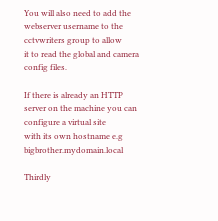You will also need to add the webserver username to the cctvwriters group to allow
it to read the global and camera config files.

If there is already an HTTP server on the machine you can configure a virtual site
with its own hostname e.g bigbrother.mydomain.local

Thirdly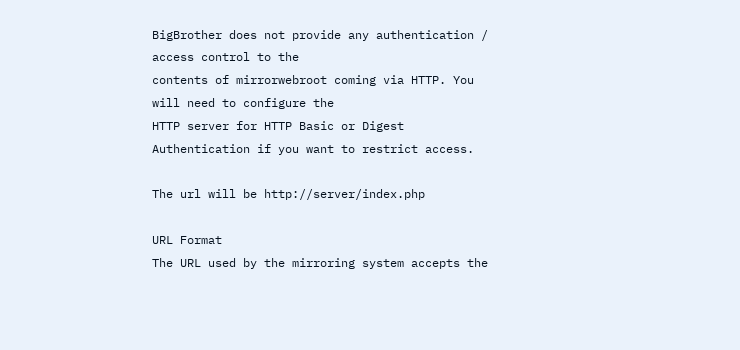BigBrother does not provide any authentication / access control to the
contents of mirrorwebroot coming via HTTP. You will need to configure the
HTTP server for HTTP Basic or Digest Authentication if you want to restrict access.

The url will be http://server/index.php

URL Format
The URL used by the mirroring system accepts the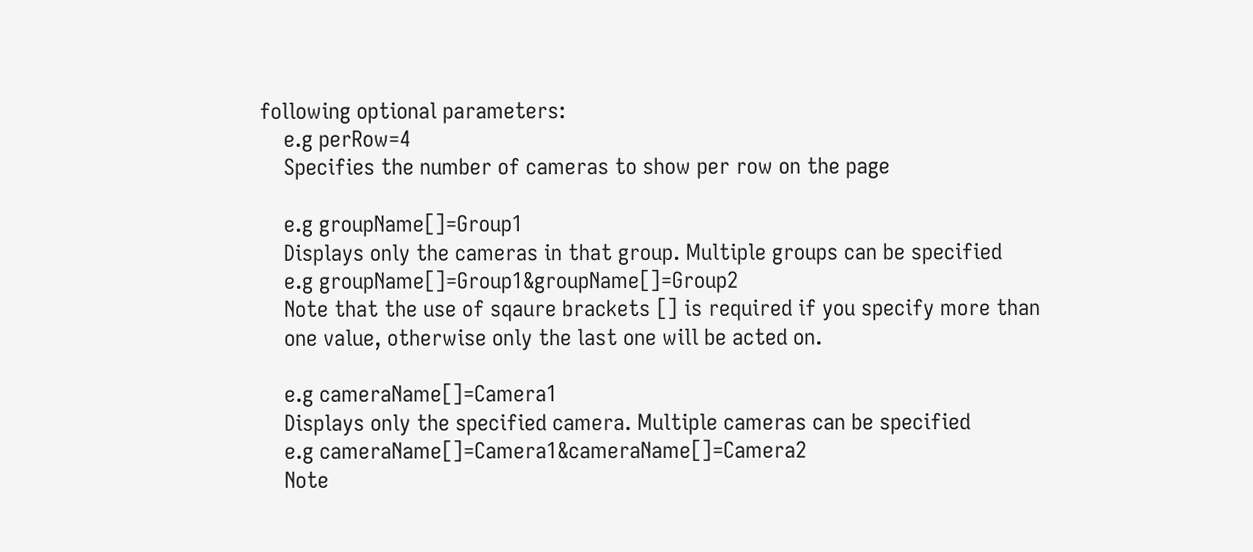following optional parameters:
    e.g perRow=4
    Specifies the number of cameras to show per row on the page

    e.g groupName[]=Group1
    Displays only the cameras in that group. Multiple groups can be specified
    e.g groupName[]=Group1&groupName[]=Group2
    Note that the use of sqaure brackets [] is required if you specify more than
    one value, otherwise only the last one will be acted on.

    e.g cameraName[]=Camera1
    Displays only the specified camera. Multiple cameras can be specified
    e.g cameraName[]=Camera1&cameraName[]=Camera2
    Note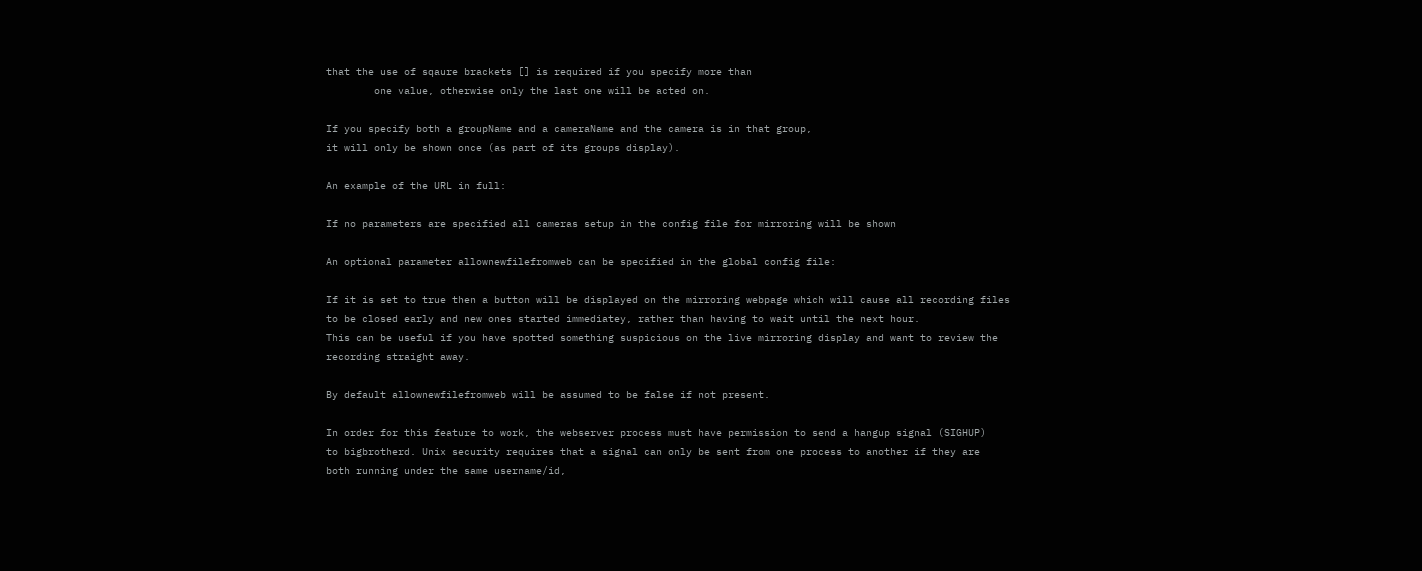that the use of sqaure brackets [] is required if you specify more than
        one value, otherwise only the last one will be acted on.

If you specify both a groupName and a cameraName and the camera is in that group,
it will only be shown once (as part of its groups display).

An example of the URL in full:

If no parameters are specified all cameras setup in the config file for mirroring will be shown

An optional parameter allownewfilefromweb can be specified in the global config file:

If it is set to true then a button will be displayed on the mirroring webpage which will cause all recording files
to be closed early and new ones started immediatey, rather than having to wait until the next hour.
This can be useful if you have spotted something suspicious on the live mirroring display and want to review the
recording straight away.

By default allownewfilefromweb will be assumed to be false if not present.

In order for this feature to work, the webserver process must have permission to send a hangup signal (SIGHUP)
to bigbrotherd. Unix security requires that a signal can only be sent from one process to another if they are
both running under the same username/id,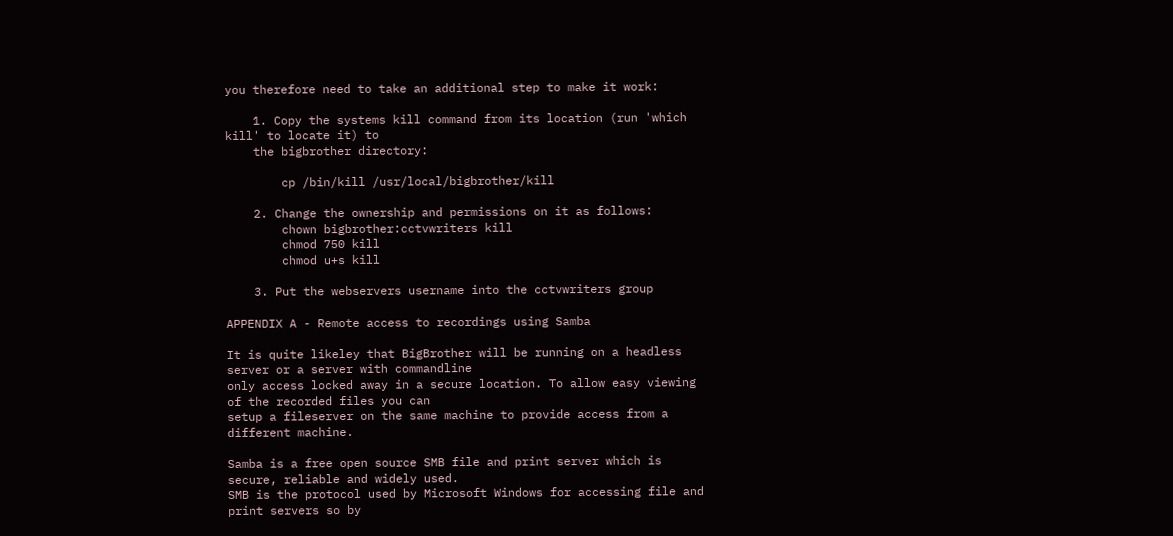you therefore need to take an additional step to make it work:

    1. Copy the systems kill command from its location (run 'which kill' to locate it) to
    the bigbrother directory:

        cp /bin/kill /usr/local/bigbrother/kill

    2. Change the ownership and permissions on it as follows:
        chown bigbrother:cctvwriters kill
        chmod 750 kill
        chmod u+s kill

    3. Put the webservers username into the cctvwriters group

APPENDIX A - Remote access to recordings using Samba

It is quite likeley that BigBrother will be running on a headless server or a server with commandline
only access locked away in a secure location. To allow easy viewing of the recorded files you can
setup a fileserver on the same machine to provide access from a different machine.

Samba is a free open source SMB file and print server which is secure, reliable and widely used.
SMB is the protocol used by Microsoft Windows for accessing file and print servers so by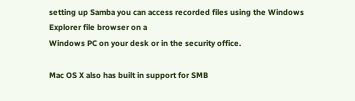setting up Samba you can access recorded files using the Windows Explorer file browser on a
Windows PC on your desk or in the security office.

Mac OS X also has built in support for SMB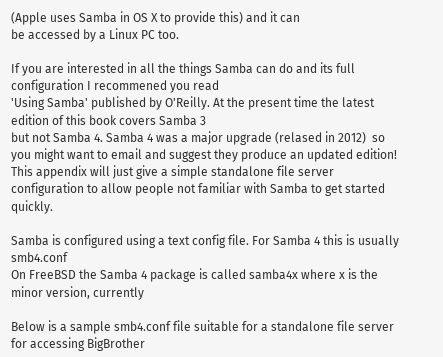(Apple uses Samba in OS X to provide this) and it can
be accessed by a Linux PC too.

If you are interested in all the things Samba can do and its full configuration I recommened you read
'Using Samba' published by O'Reilly. At the present time the latest edition of this book covers Samba 3
but not Samba 4. Samba 4 was a major upgrade (relased in 2012)  so you might want to email and suggest they produce an updated edition!
This appendix will just give a simple standalone file server
configuration to allow people not familiar with Samba to get started quickly.

Samba is configured using a text config file. For Samba 4 this is usually smb4.conf
On FreeBSD the Samba 4 package is called samba4x where x is the minor version, currently

Below is a sample smb4.conf file suitable for a standalone file server for accessing BigBrother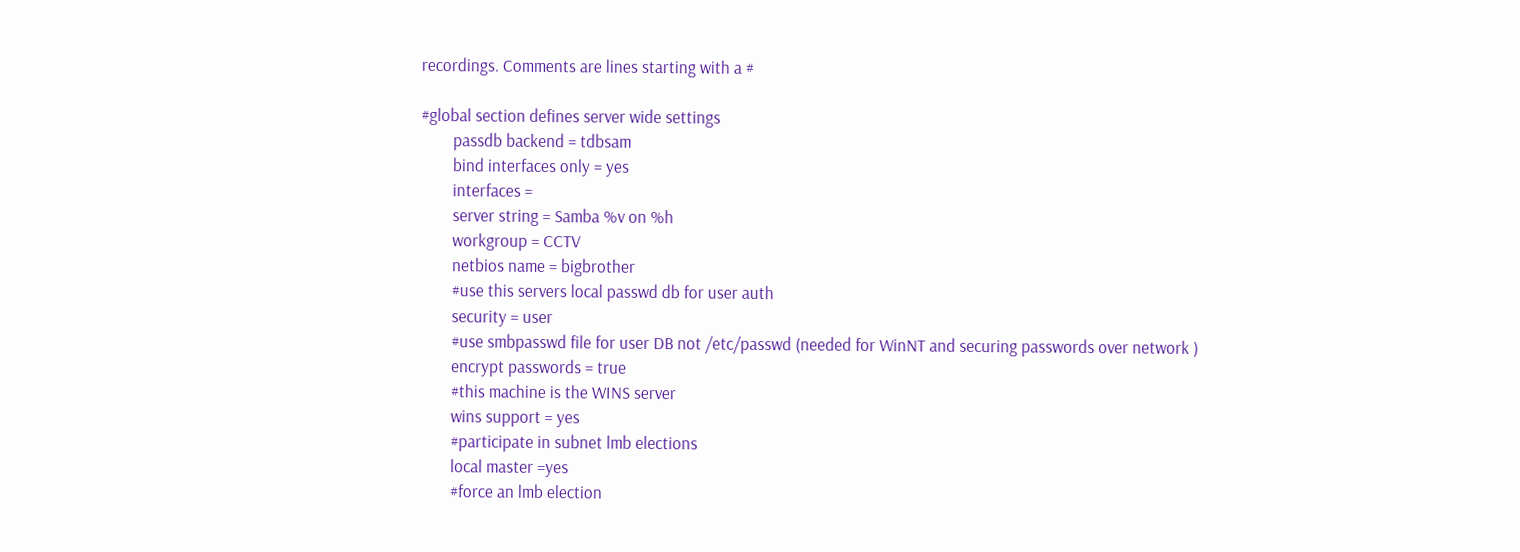recordings. Comments are lines starting with a #

#global section defines server wide settings
        passdb backend = tdbsam
        bind interfaces only = yes
        interfaces =
        server string = Samba %v on %h
        workgroup = CCTV
        netbios name = bigbrother
        #use this servers local passwd db for user auth
        security = user
        #use smbpasswd file for user DB not /etc/passwd (needed for WinNT and securing passwords over network )
        encrypt passwords = true
        #this machine is the WINS server
        wins support = yes
        #participate in subnet lmb elections
        local master =yes
        #force an lmb election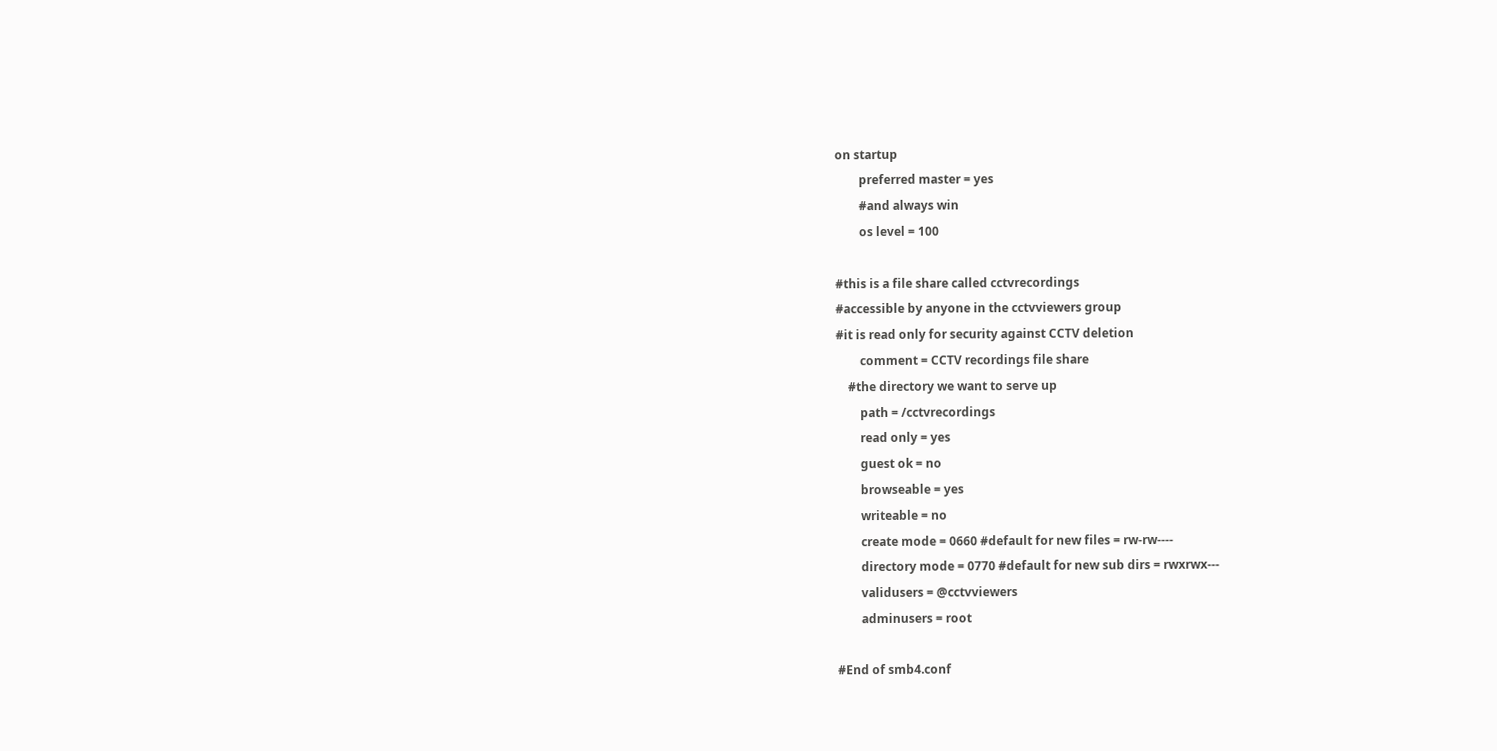on startup
        preferred master = yes
        #and always win
        os level = 100

#this is a file share called cctvrecordings
#accessible by anyone in the cctvviewers group
#it is read only for security against CCTV deletion
        comment = CCTV recordings file share
    #the directory we want to serve up
        path = /cctvrecordings
        read only = yes
        guest ok = no
        browseable = yes
        writeable = no
        create mode = 0660 #default for new files = rw-rw----
        directory mode = 0770 #default for new sub dirs = rwxrwx---
        validusers = @cctvviewers
        adminusers = root

#End of smb4.conf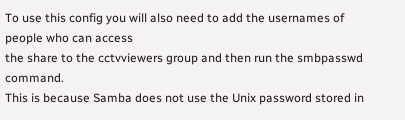To use this config you will also need to add the usernames of people who can access
the share to the cctvviewers group and then run the smbpasswd command.
This is because Samba does not use the Unix password stored in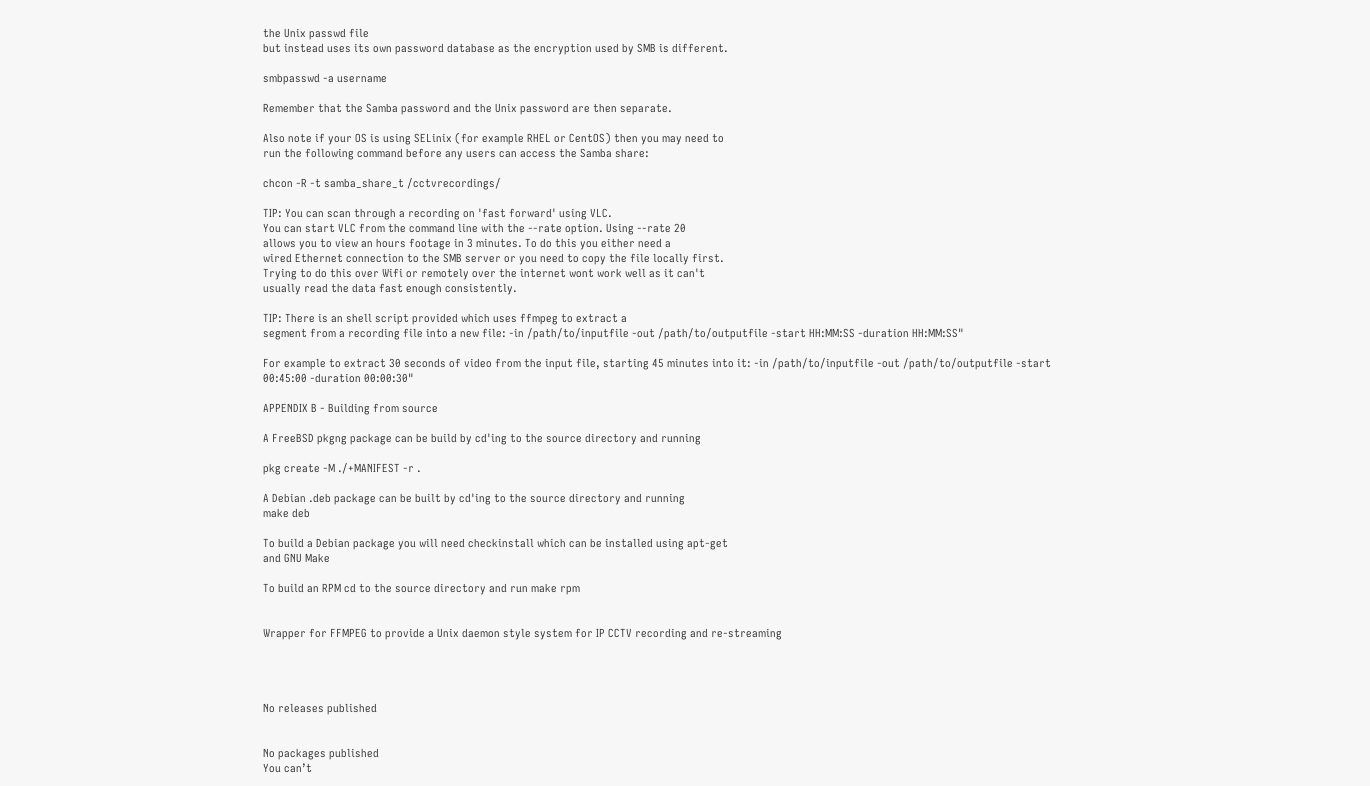the Unix passwd file
but instead uses its own password database as the encryption used by SMB is different.

smbpasswd -a username

Remember that the Samba password and the Unix password are then separate.

Also note if your OS is using SELinix (for example RHEL or CentOS) then you may need to
run the following command before any users can access the Samba share:

chcon -R -t samba_share_t /cctvrecordings/

TIP: You can scan through a recording on 'fast forward' using VLC.
You can start VLC from the command line with the --rate option. Using --rate 20
allows you to view an hours footage in 3 minutes. To do this you either need a
wired Ethernet connection to the SMB server or you need to copy the file locally first.
Trying to do this over Wifi or remotely over the internet wont work well as it can't
usually read the data fast enough consistently.

TIP: There is an shell script provided which uses ffmpeg to extract a
segment from a recording file into a new file: -in /path/to/inputfile -out /path/to/outputfile -start HH:MM:SS -duration HH:MM:SS"

For example to extract 30 seconds of video from the input file, starting 45 minutes into it: -in /path/to/inputfile -out /path/to/outputfile -start 00:45:00 -duration 00:00:30"

APPENDIX B - Building from source

A FreeBSD pkgng package can be build by cd'ing to the source directory and running

pkg create -M ./+MANIFEST -r .

A Debian .deb package can be built by cd'ing to the source directory and running
make deb

To build a Debian package you will need checkinstall which can be installed using apt-get
and GNU Make

To build an RPM cd to the source directory and run make rpm


Wrapper for FFMPEG to provide a Unix daemon style system for IP CCTV recording and re-streaming




No releases published


No packages published
You can’t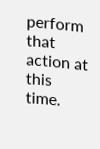perform that action at this time.